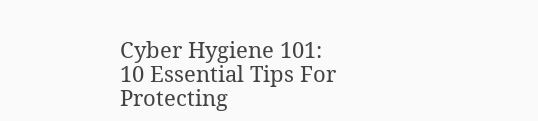Cyber Hygiene 101: 10 Essential Tips For Protecting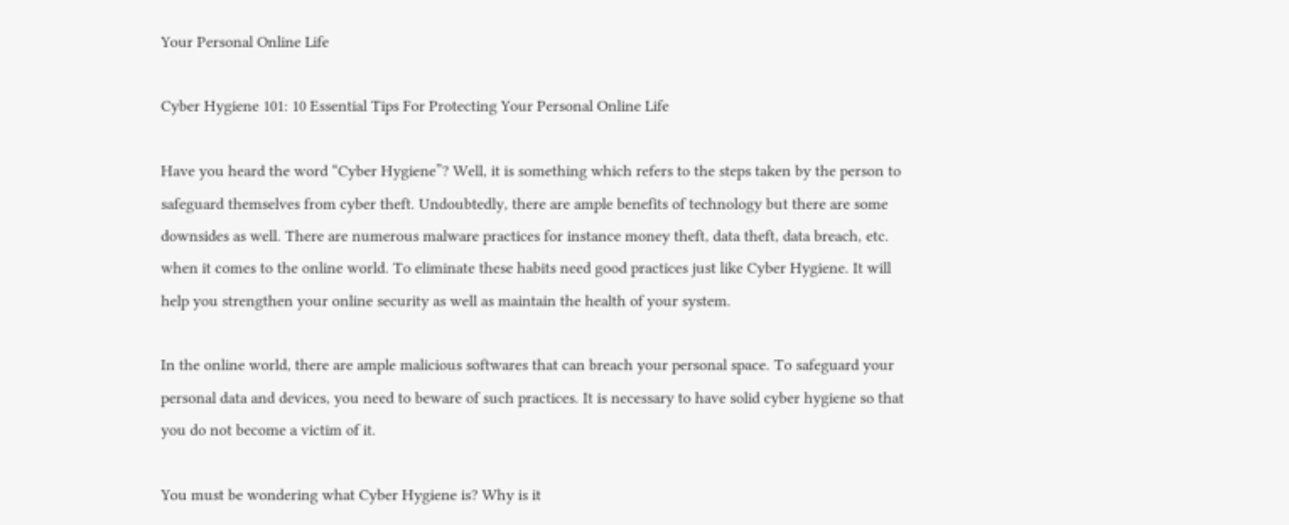Your Personal Online Life

Cyber Hygiene 101: 10 Essential Tips For Protecting Your Personal Online Life

Have you heard the word “Cyber Hygiene”? Well, it is something which refers to the steps taken by the person to safeguard themselves from cyber theft. Undoubtedly, there are ample benefits of technology but there are some downsides as well. There are numerous malware practices for instance money theft, data theft, data breach, etc. when it comes to the online world. To eliminate these habits need good practices just like Cyber Hygiene. It will help you strengthen your online security as well as maintain the health of your system.

In the online world, there are ample malicious softwares that can breach your personal space. To safeguard your personal data and devices, you need to beware of such practices. It is necessary to have solid cyber hygiene so that you do not become a victim of it.

You must be wondering what Cyber Hygiene is? Why is it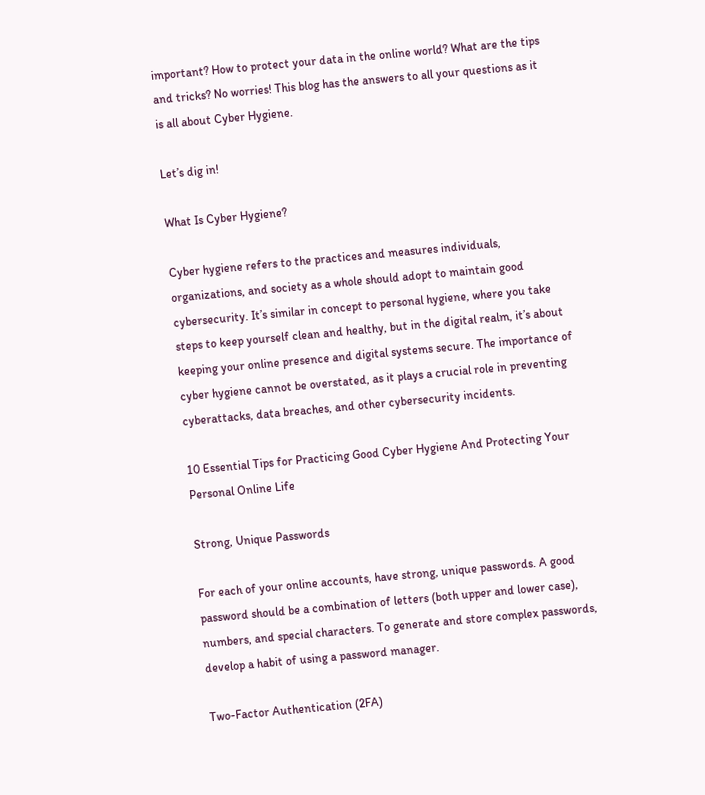important? How to protect your data in the online world? What are the tips and tricks? No worries! This blog has the answers to all your questions as it is all about Cyber Hygiene.

Let’s dig in!

What Is Cyber Hygiene?

Cyber hygiene refers to the practices and measures individuals, organizations, and society as a whole should adopt to maintain good cybersecurity. It’s similar in concept to personal hygiene, where you take steps to keep yourself clean and healthy, but in the digital realm, it’s about keeping your online presence and digital systems secure. The importance of cyber hygiene cannot be overstated, as it plays a crucial role in preventing cyberattacks, data breaches, and other cybersecurity incidents.

10 Essential Tips for Practicing Good Cyber Hygiene And Protecting Your Personal Online Life

Strong, Unique Passwords

For each of your online accounts, have strong, unique passwords. A good password should be a combination of letters (both upper and lower case), numbers, and special characters. To generate and store complex passwords, develop a habit of using a password manager.

Two-Factor Authentication (2FA)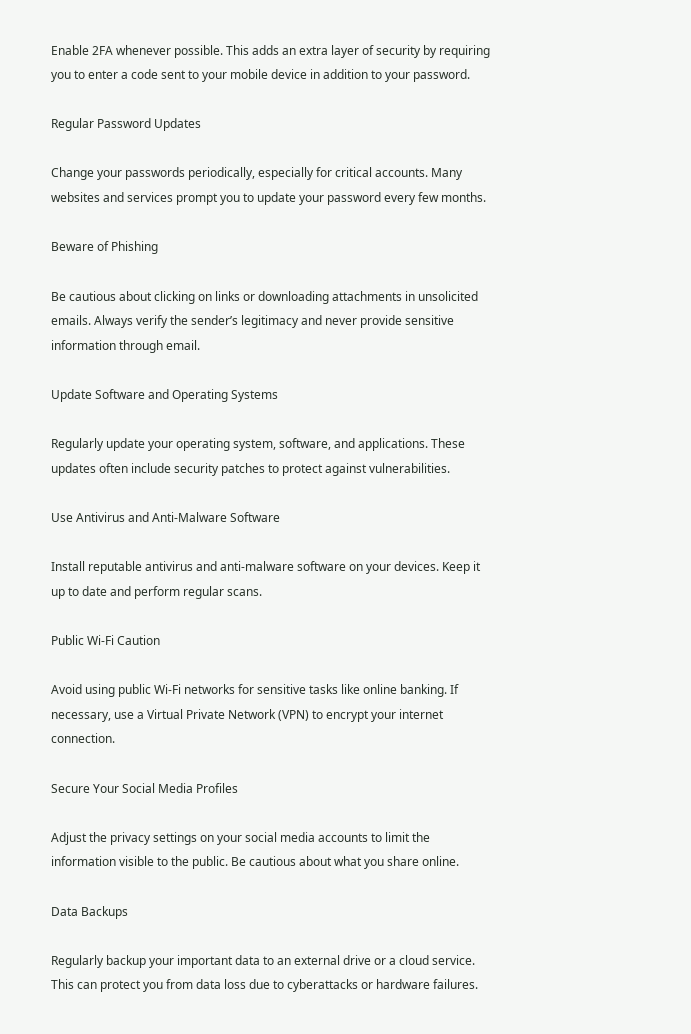Enable 2FA whenever possible. This adds an extra layer of security by requiring you to enter a code sent to your mobile device in addition to your password.

Regular Password Updates

Change your passwords periodically, especially for critical accounts. Many websites and services prompt you to update your password every few months.

Beware of Phishing

Be cautious about clicking on links or downloading attachments in unsolicited emails. Always verify the sender’s legitimacy and never provide sensitive information through email.

Update Software and Operating Systems

Regularly update your operating system, software, and applications. These updates often include security patches to protect against vulnerabilities.

Use Antivirus and Anti-Malware Software

Install reputable antivirus and anti-malware software on your devices. Keep it up to date and perform regular scans.

Public Wi-Fi Caution

Avoid using public Wi-Fi networks for sensitive tasks like online banking. If necessary, use a Virtual Private Network (VPN) to encrypt your internet connection.

Secure Your Social Media Profiles

Adjust the privacy settings on your social media accounts to limit the information visible to the public. Be cautious about what you share online.

Data Backups

Regularly backup your important data to an external drive or a cloud service. This can protect you from data loss due to cyberattacks or hardware failures.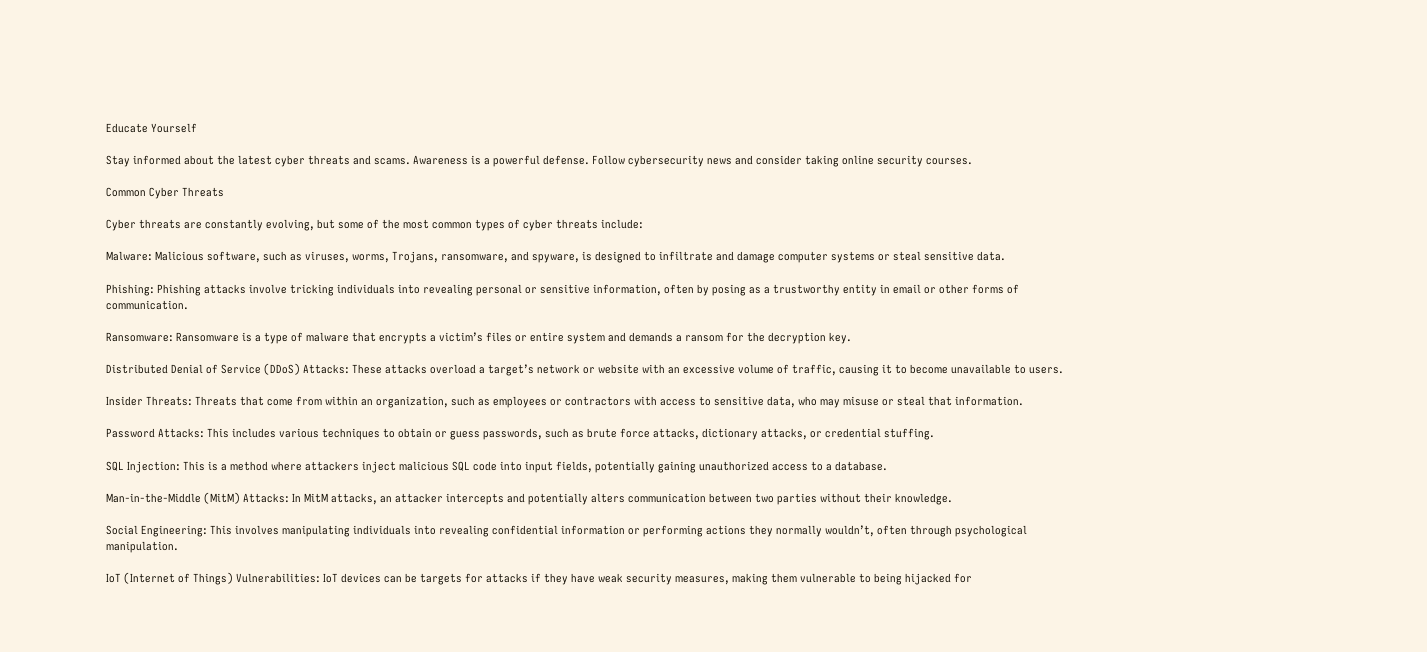Educate Yourself

Stay informed about the latest cyber threats and scams. Awareness is a powerful defense. Follow cybersecurity news and consider taking online security courses.

Common Cyber Threats

Cyber threats are constantly evolving, but some of the most common types of cyber threats include:

Malware: Malicious software, such as viruses, worms, Trojans, ransomware, and spyware, is designed to infiltrate and damage computer systems or steal sensitive data.

Phishing: Phishing attacks involve tricking individuals into revealing personal or sensitive information, often by posing as a trustworthy entity in email or other forms of communication.

Ransomware: Ransomware is a type of malware that encrypts a victim’s files or entire system and demands a ransom for the decryption key.

Distributed Denial of Service (DDoS) Attacks: These attacks overload a target’s network or website with an excessive volume of traffic, causing it to become unavailable to users.

Insider Threats: Threats that come from within an organization, such as employees or contractors with access to sensitive data, who may misuse or steal that information.

Password Attacks: This includes various techniques to obtain or guess passwords, such as brute force attacks, dictionary attacks, or credential stuffing.

SQL Injection: This is a method where attackers inject malicious SQL code into input fields, potentially gaining unauthorized access to a database.

Man-in-the-Middle (MitM) Attacks: In MitM attacks, an attacker intercepts and potentially alters communication between two parties without their knowledge.

Social Engineering: This involves manipulating individuals into revealing confidential information or performing actions they normally wouldn’t, often through psychological manipulation.

IoT (Internet of Things) Vulnerabilities: IoT devices can be targets for attacks if they have weak security measures, making them vulnerable to being hijacked for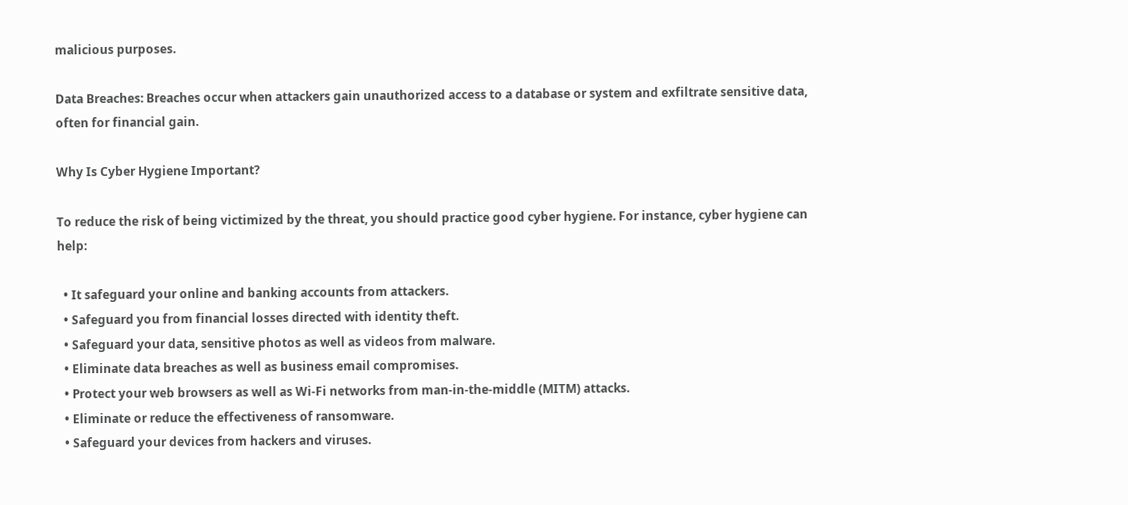malicious purposes.

Data Breaches: Breaches occur when attackers gain unauthorized access to a database or system and exfiltrate sensitive data, often for financial gain.

Why Is Cyber Hygiene Important?

To reduce the risk of being victimized by the threat, you should practice good cyber hygiene. For instance, cyber hygiene can help:

  • It safeguard your online and banking accounts from attackers.
  • Safeguard you from financial losses directed with identity theft.
  • Safeguard your data, sensitive photos as well as videos from malware.
  • Eliminate data breaches as well as business email compromises.
  • Protect your web browsers as well as Wi-Fi networks from man-in-the-middle (MITM) attacks.
  • Eliminate or reduce the effectiveness of ransomware.
  • Safeguard your devices from hackers and viruses.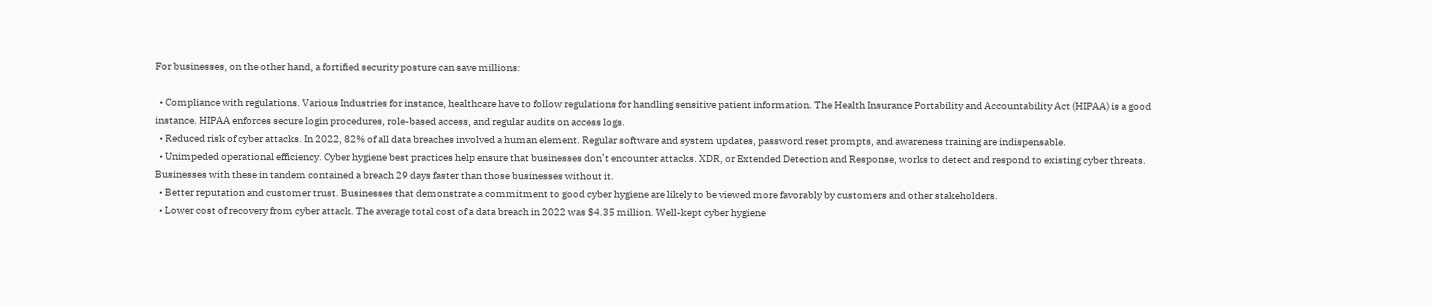For businesses, on the other hand, a fortified security posture can save millions:

  • Compliance with regulations. Various Industries for instance, healthcare have to follow regulations for handling sensitive patient information. The Health Insurance Portability and Accountability Act (HIPAA) is a good instance. HIPAA enforces secure login procedures, role-based access, and regular audits on access logs.
  • Reduced risk of cyber attacks. In 2022, 82% of all data breaches involved a human element. Regular software and system updates, password reset prompts, and awareness training are indispensable.
  • Unimpeded operational efficiency. Cyber hygiene best practices help ensure that businesses don’t encounter attacks. XDR, or Extended Detection and Response, works to detect and respond to existing cyber threats. Businesses with these in tandem contained a breach 29 days faster than those businesses without it.
  • Better reputation and customer trust. Businesses that demonstrate a commitment to good cyber hygiene are likely to be viewed more favorably by customers and other stakeholders.
  • Lower cost of recovery from cyber attack. The average total cost of a data breach in 2022 was $4.35 million. Well-kept cyber hygiene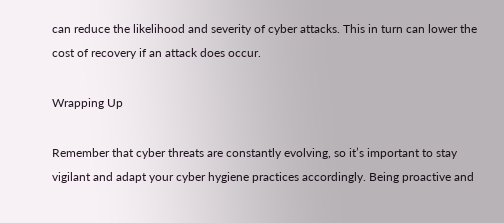can reduce the likelihood and severity of cyber attacks. This in turn can lower the cost of recovery if an attack does occur.

Wrapping Up

Remember that cyber threats are constantly evolving, so it’s important to stay vigilant and adapt your cyber hygiene practices accordingly. Being proactive and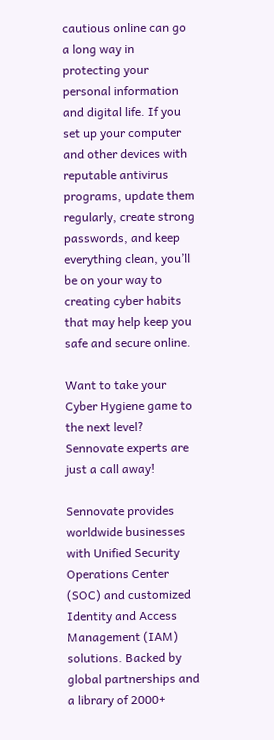cautious online can go a long way in protecting your personal information and digital life. If you set up your computer and other devices with reputable antivirus programs, update them regularly, create strong passwords, and keep everything clean, you’ll be on your way to creating cyber habits that may help keep you safe and secure online.

Want to take your Cyber Hygiene game to the next level? Sennovate experts are just a call away!

Sennovate provides worldwide businesses with Unified Security Operations Center (SOC) and customized Identity and Access Management (IAM) solutions. Backed by global partnerships and a library of 2000+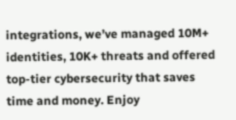integrations, we’ve managed 10M+ identities, 10K+ threats and offered top-tier cybersecurity that saves time and money. Enjoy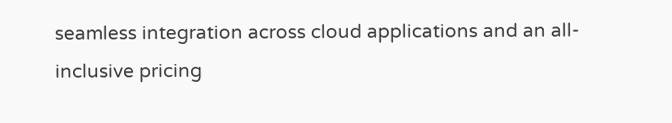seamless integration across cloud applications and an all-inclusive pricing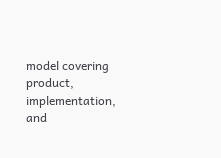model covering product, implementation, and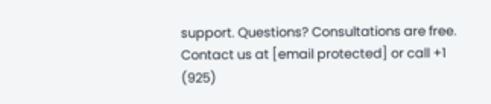support. Questions? Consultations are free. Contact us at [email protected] or call +1 (925)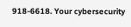918-6618. Your cybersecurity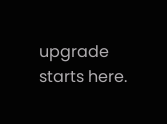upgrade starts here.